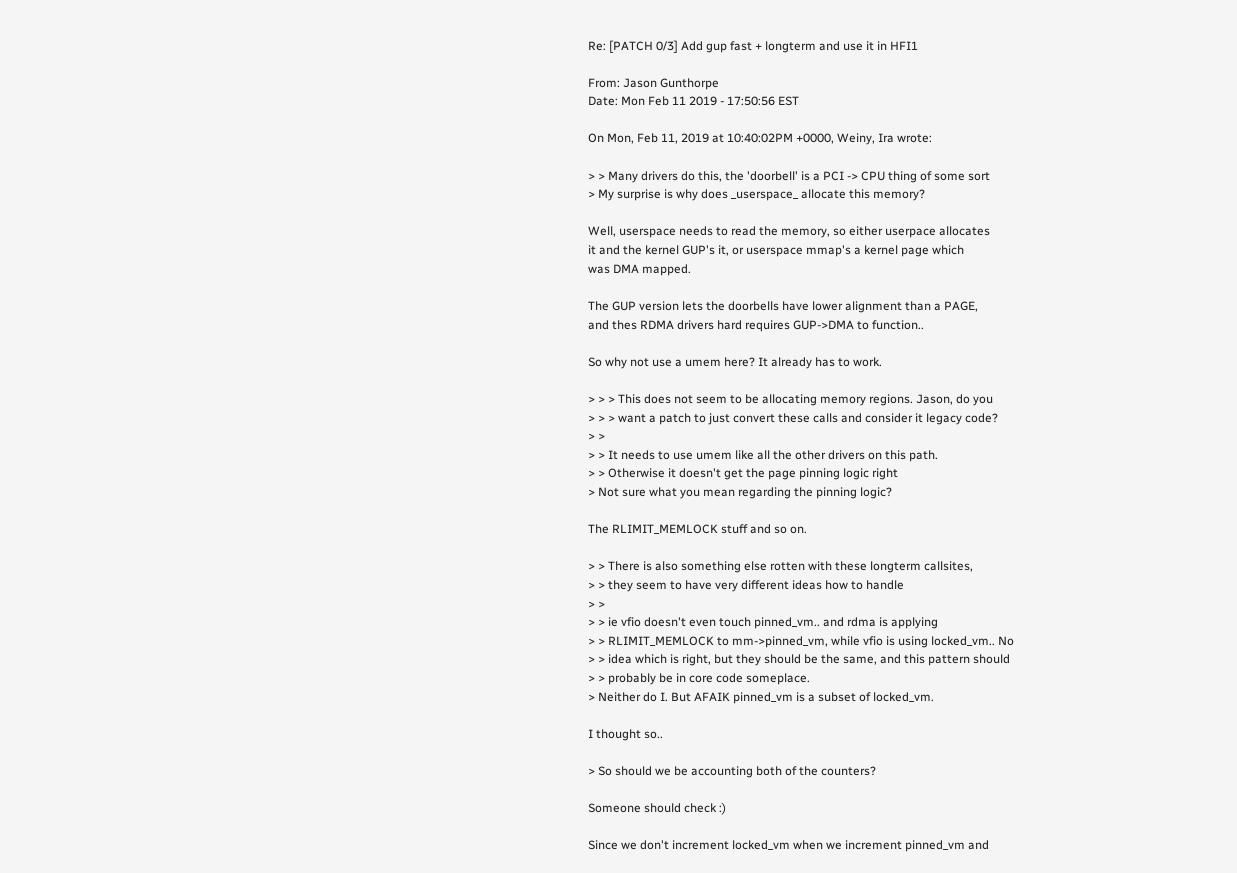Re: [PATCH 0/3] Add gup fast + longterm and use it in HFI1

From: Jason Gunthorpe
Date: Mon Feb 11 2019 - 17:50:56 EST

On Mon, Feb 11, 2019 at 10:40:02PM +0000, Weiny, Ira wrote:

> > Many drivers do this, the 'doorbell' is a PCI -> CPU thing of some sort
> My surprise is why does _userspace_ allocate this memory?

Well, userspace needs to read the memory, so either userpace allocates
it and the kernel GUP's it, or userspace mmap's a kernel page which
was DMA mapped.

The GUP version lets the doorbells have lower alignment than a PAGE,
and thes RDMA drivers hard requires GUP->DMA to function..

So why not use a umem here? It already has to work.

> > > This does not seem to be allocating memory regions. Jason, do you
> > > want a patch to just convert these calls and consider it legacy code?
> >
> > It needs to use umem like all the other drivers on this path.
> > Otherwise it doesn't get the page pinning logic right
> Not sure what you mean regarding the pinning logic?

The RLIMIT_MEMLOCK stuff and so on.

> > There is also something else rotten with these longterm callsites,
> > they seem to have very different ideas how to handle
> >
> > ie vfio doesn't even touch pinned_vm.. and rdma is applying
> > RLIMIT_MEMLOCK to mm->pinned_vm, while vfio is using locked_vm.. No
> > idea which is right, but they should be the same, and this pattern should
> > probably be in core code someplace.
> Neither do I. But AFAIK pinned_vm is a subset of locked_vm.

I thought so..

> So should we be accounting both of the counters?

Someone should check :)

Since we don't increment locked_vm when we increment pinned_vm and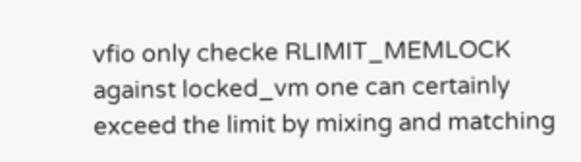vfio only checke RLIMIT_MEMLOCK against locked_vm one can certainly
exceed the limit by mixing and matching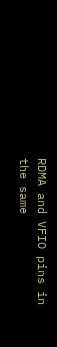RDMA and VFIO pins in the same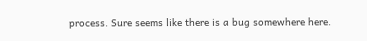process. Sure seems like there is a bug somewhere here.